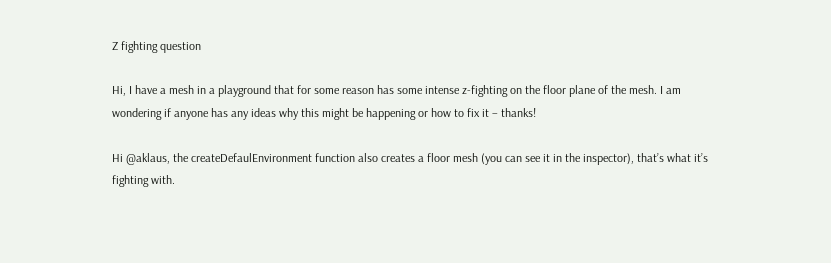Z fighting question

Hi, I have a mesh in a playground that for some reason has some intense z-fighting on the floor plane of the mesh. I am wondering if anyone has any ideas why this might be happening or how to fix it – thanks!

Hi @aklaus, the createDefaulEnvironment function also creates a floor mesh (you can see it in the inspector), that’s what it’s fighting with.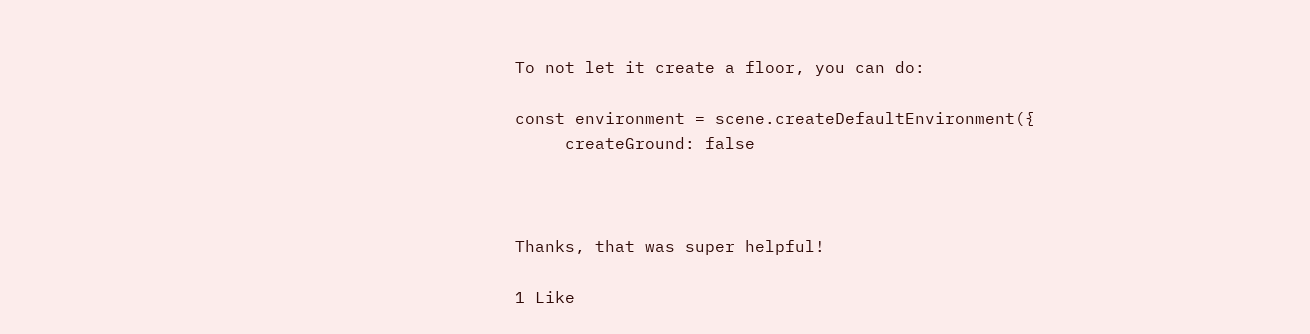To not let it create a floor, you can do:

const environment = scene.createDefaultEnvironment({
     createGround: false



Thanks, that was super helpful!

1 Like